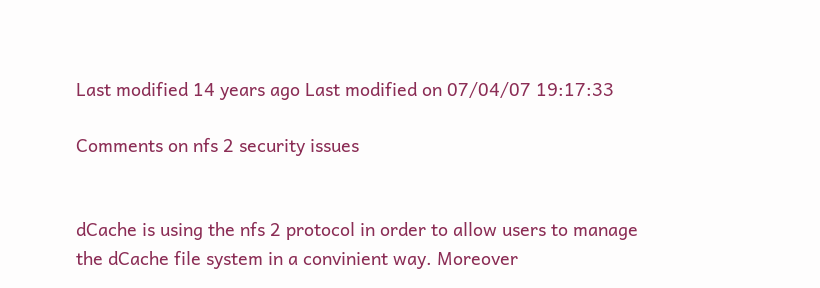Last modified 14 years ago Last modified on 07/04/07 19:17:33

Comments on nfs 2 security issues


dCache is using the nfs 2 protocol in order to allow users to manage the dCache file system in a convinient way. Moreover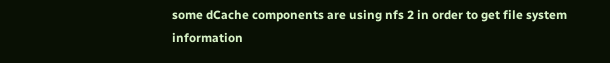some dCache components are using nfs 2 in order to get file system information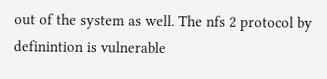out of the system as well. The nfs 2 protocol by definintion is vulnerable